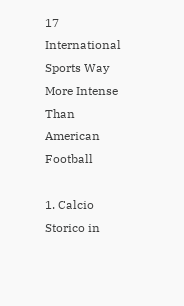17 International Sports Way More Intense Than American Football

1. Calcio Storico in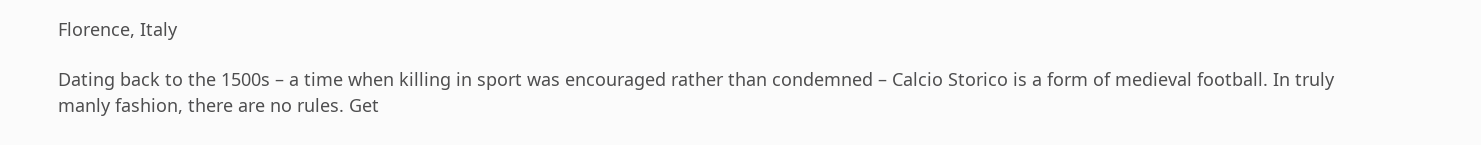Florence, Italy

Dating back to the 1500s – a time when killing in sport was encouraged rather than condemned – Calcio Storico is a form of medieval football. In truly manly fashion, there are no rules. Get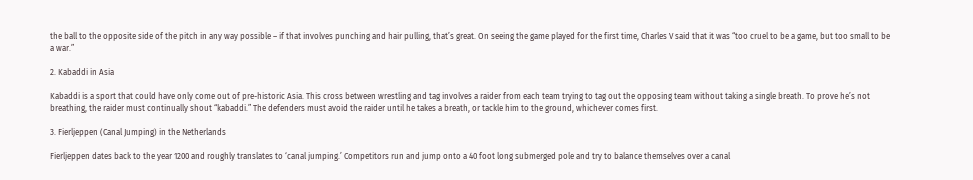the ball to the opposite side of the pitch in any way possible – if that involves punching and hair pulling, that’s great. On seeing the game played for the first time, Charles V said that it was “too cruel to be a game, but too small to be a war.”

2. Kabaddi in Asia

Kabaddi is a sport that could have only come out of pre-historic Asia. This cross between wrestling and tag involves a raider from each team trying to tag out the opposing team without taking a single breath. To prove he’s not breathing, the raider must continually shout “kabaddi.” The defenders must avoid the raider until he takes a breath, or tackle him to the ground, whichever comes first.

3. Fierljeppen (Canal Jumping) in the Netherlands

Fierljeppen dates back to the year 1200 and roughly translates to ‘canal jumping.’ Competitors run and jump onto a 40 foot long submerged pole and try to balance themselves over a canal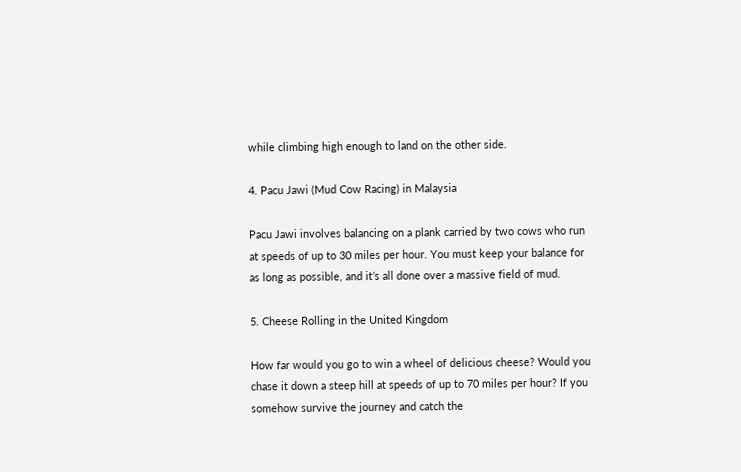while climbing high enough to land on the other side.

4. Pacu Jawi (Mud Cow Racing) in Malaysia

Pacu Jawi involves balancing on a plank carried by two cows who run at speeds of up to 30 miles per hour. You must keep your balance for as long as possible, and it’s all done over a massive field of mud.

5. Cheese Rolling in the United Kingdom

How far would you go to win a wheel of delicious cheese? Would you chase it down a steep hill at speeds of up to 70 miles per hour? If you somehow survive the journey and catch the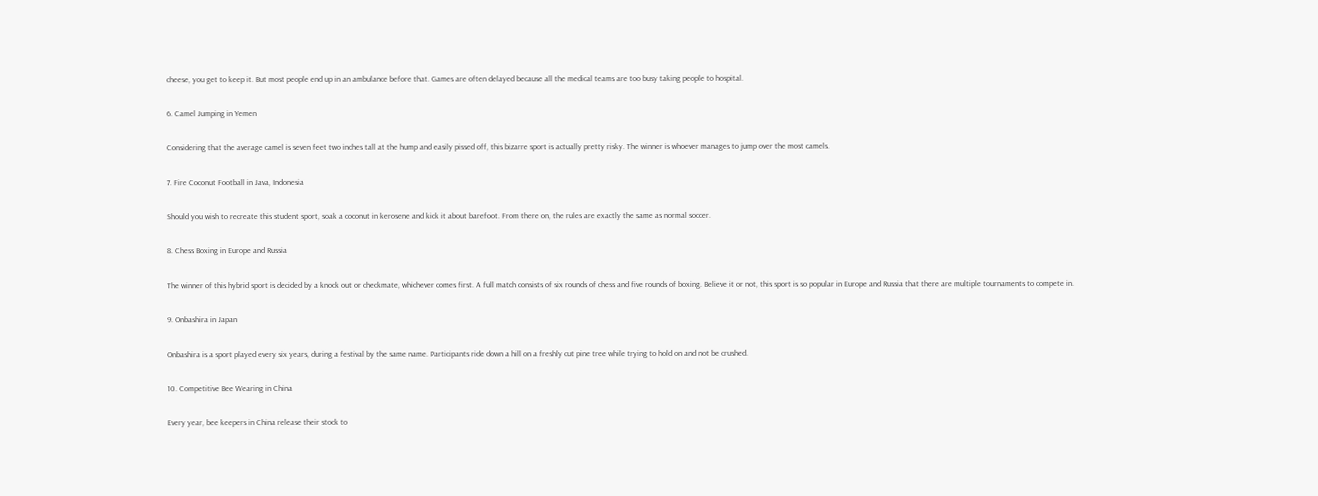cheese, you get to keep it. But most people end up in an ambulance before that. Games are often delayed because all the medical teams are too busy taking people to hospital.

6. Camel Jumping in Yemen

Considering that the average camel is seven feet two inches tall at the hump and easily pissed off, this bizarre sport is actually pretty risky. The winner is whoever manages to jump over the most camels.

7. Fire Coconut Football in Java, Indonesia

Should you wish to recreate this student sport, soak a coconut in kerosene and kick it about barefoot. From there on, the rules are exactly the same as normal soccer.

8. Chess Boxing in Europe and Russia

The winner of this hybrid sport is decided by a knock out or checkmate, whichever comes first. A full match consists of six rounds of chess and five rounds of boxing. Believe it or not, this sport is so popular in Europe and Russia that there are multiple tournaments to compete in.

9. Onbashira in Japan

Onbashira is a sport played every six years, during a festival by the same name. Participants ride down a hill on a freshly cut pine tree while trying to hold on and not be crushed.

10. Competitive Bee Wearing in China

Every year, bee keepers in China release their stock to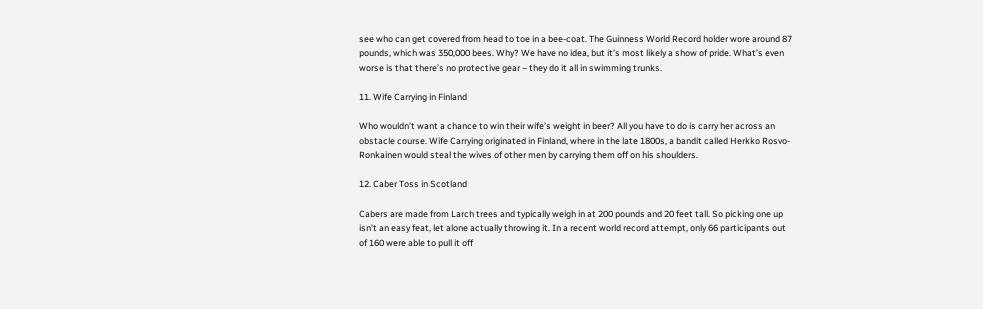see who can get covered from head to toe in a bee-coat. The Guinness World Record holder wore around 87 pounds, which was 350,000 bees. Why? We have no idea, but it’s most likely a show of pride. What’s even worse is that there’s no protective gear – they do it all in swimming trunks.

11. Wife Carrying in Finland

Who wouldn’t want a chance to win their wife’s weight in beer? All you have to do is carry her across an obstacle course. Wife Carrying originated in Finland, where in the late 1800s, a bandit called Herkko Rosvo-Ronkainen would steal the wives of other men by carrying them off on his shoulders.

12. Caber Toss in Scotland

Cabers are made from Larch trees and typically weigh in at 200 pounds and 20 feet tall. So picking one up isn’t an easy feat, let alone actually throwing it. In a recent world record attempt, only 66 participants out of 160 were able to pull it off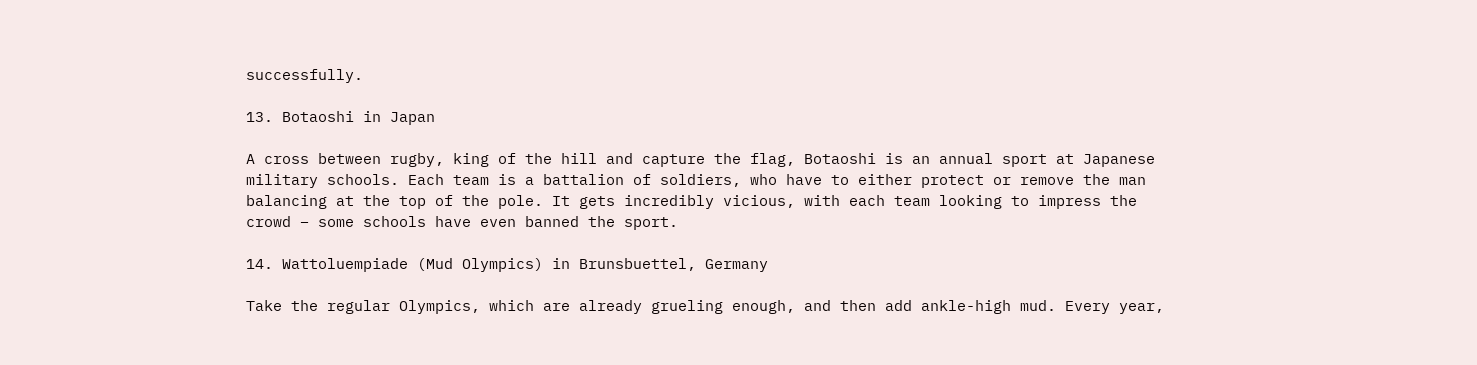successfully.

13. Botaoshi in Japan

A cross between rugby, king of the hill and capture the flag, Botaoshi is an annual sport at Japanese military schools. Each team is a battalion of soldiers, who have to either protect or remove the man balancing at the top of the pole. It gets incredibly vicious, with each team looking to impress the crowd – some schools have even banned the sport.

14. Wattoluempiade (Mud Olympics) in Brunsbuettel, Germany

Take the regular Olympics, which are already grueling enough, and then add ankle-high mud. Every year,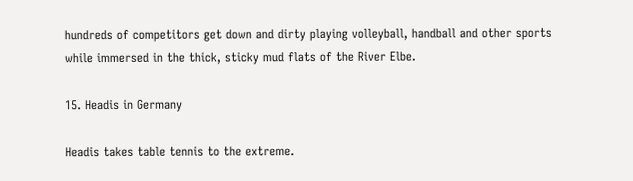hundreds of competitors get down and dirty playing volleyball, handball and other sports while immersed in the thick, sticky mud flats of the River Elbe.

15. Headis in Germany

Headis takes table tennis to the extreme.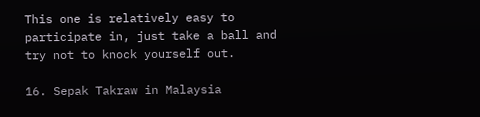This one is relatively easy to participate in, just take a ball and try not to knock yourself out.

16. Sepak Takraw in Malaysia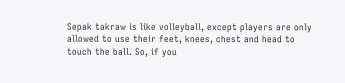Sepak takraw is like volleyball, except players are only allowed to use their feet, knees, chest and head to touch the ball. So, if you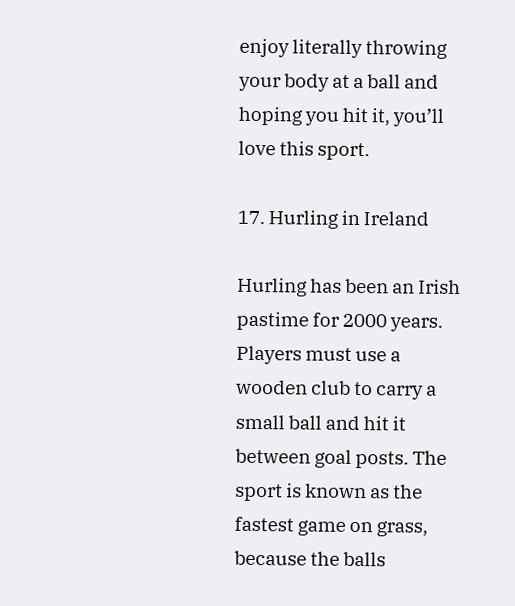enjoy literally throwing your body at a ball and hoping you hit it, you’ll love this sport.

17. Hurling in Ireland

Hurling has been an Irish pastime for 2000 years. Players must use a wooden club to carry a small ball and hit it between goal posts. The sport is known as the fastest game on grass, because the balls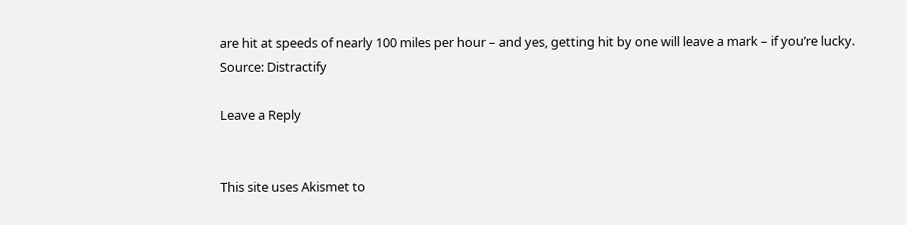are hit at speeds of nearly 100 miles per hour – and yes, getting hit by one will leave a mark – if you’re lucky.
Source: Distractify

Leave a Reply


This site uses Akismet to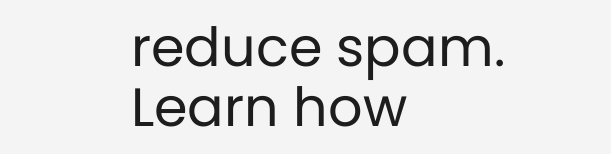reduce spam. Learn how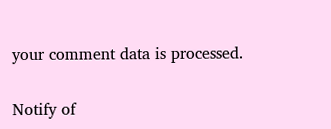your comment data is processed.

Notify of